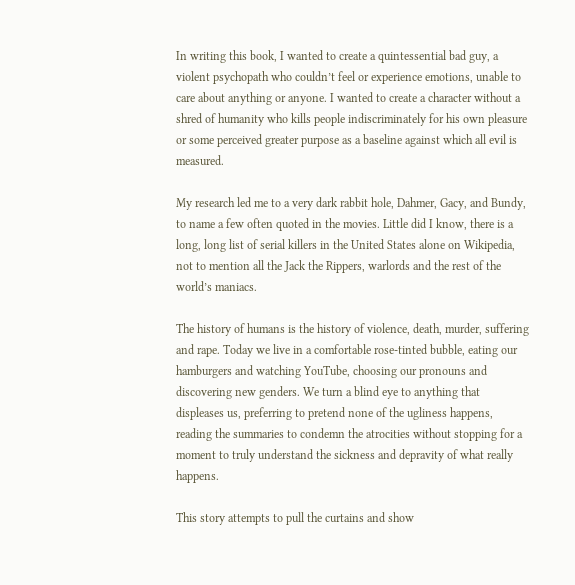In writing this book, I wanted to create a quintessential bad guy, a violent psychopath who couldn’t feel or experience emotions, unable to care about anything or anyone. I wanted to create a character without a shred of humanity who kills people indiscriminately for his own pleasure or some perceived greater purpose as a baseline against which all evil is measured.

My research led me to a very dark rabbit hole, Dahmer, Gacy, and Bundy, to name a few often quoted in the movies. Little did I know, there is a long, long list of serial killers in the United States alone on Wikipedia, not to mention all the Jack the Rippers, warlords and the rest of the world’s maniacs.

The history of humans is the history of violence, death, murder, suffering and rape. Today we live in a comfortable rose-tinted bubble, eating our hamburgers and watching YouTube, choosing our pronouns and discovering new genders. We turn a blind eye to anything that displeases us, preferring to pretend none of the ugliness happens, reading the summaries to condemn the atrocities without stopping for a moment to truly understand the sickness and depravity of what really happens.

This story attempts to pull the curtains and show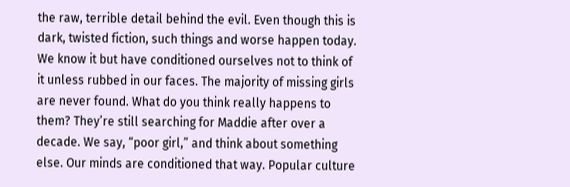the raw, terrible detail behind the evil. Even though this is dark, twisted fiction, such things and worse happen today. We know it but have conditioned ourselves not to think of it unless rubbed in our faces. The majority of missing girls are never found. What do you think really happens to them? They’re still searching for Maddie after over a decade. We say, “poor girl,” and think about something else. Our minds are conditioned that way. Popular culture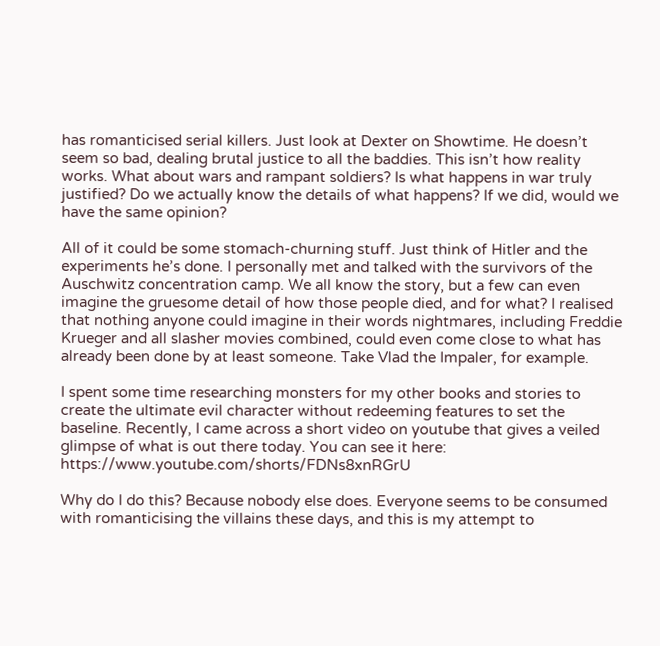has romanticised serial killers. Just look at Dexter on Showtime. He doesn’t seem so bad, dealing brutal justice to all the baddies. This isn’t how reality works. What about wars and rampant soldiers? Is what happens in war truly justified? Do we actually know the details of what happens? If we did, would we have the same opinion?

All of it could be some stomach-churning stuff. Just think of Hitler and the experiments he’s done. I personally met and talked with the survivors of the Auschwitz concentration camp. We all know the story, but a few can even imagine the gruesome detail of how those people died, and for what? I realised that nothing anyone could imagine in their words nightmares, including Freddie Krueger and all slasher movies combined, could even come close to what has already been done by at least someone. Take Vlad the Impaler, for example.

I spent some time researching monsters for my other books and stories to create the ultimate evil character without redeeming features to set the baseline. Recently, I came across a short video on youtube that gives a veiled glimpse of what is out there today. You can see it here: https://www.youtube.com/shorts/FDNs8xnRGrU

Why do I do this? Because nobody else does. Everyone seems to be consumed with romanticising the villains these days, and this is my attempt to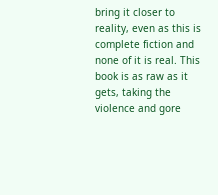bring it closer to reality, even as this is complete fiction and none of it is real. This book is as raw as it gets, taking the violence and gore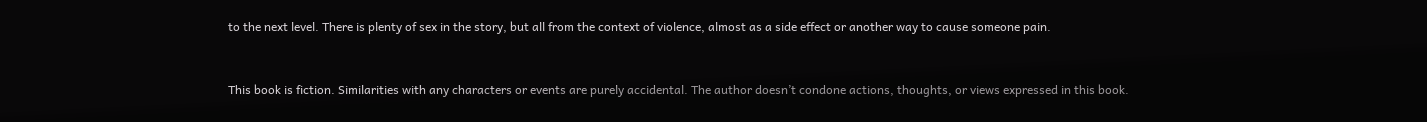to the next level. There is plenty of sex in the story, but all from the context of violence, almost as a side effect or another way to cause someone pain.


This book is fiction. Similarities with any characters or events are purely accidental. The author doesn’t condone actions, thoughts, or views expressed in this book.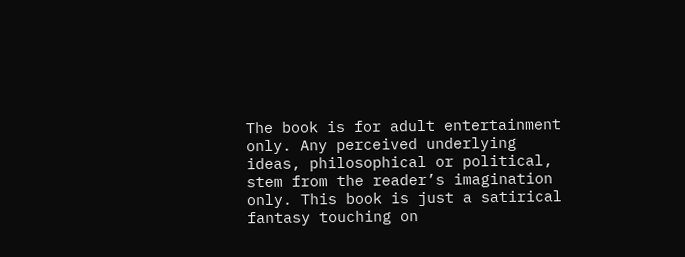The book is for adult entertainment only. Any perceived underlying ideas, philosophical or political, stem from the reader’s imagination only. This book is just a satirical fantasy touching on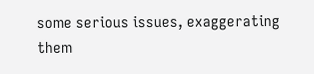some serious issues, exaggerating them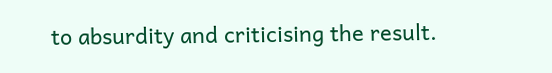to absurdity and criticising the result.